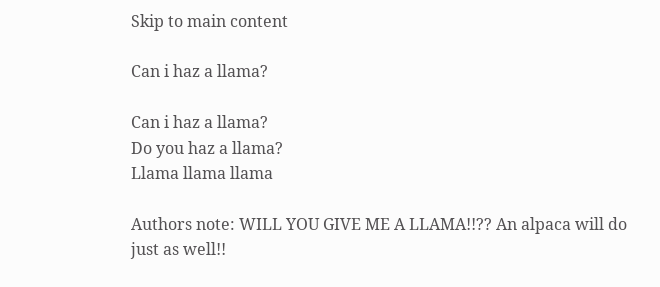Skip to main content

Can i haz a llama?

Can i haz a llama?
Do you haz a llama?
Llama llama llama

Authors note: WILL YOU GIVE ME A LLAMA!!?? An alpaca will do just as well!!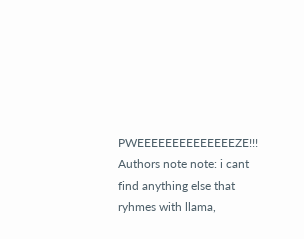PWEEEEEEEEEEEEEEZE!!!
Authors note note: i cant find anything else that ryhmes with llama,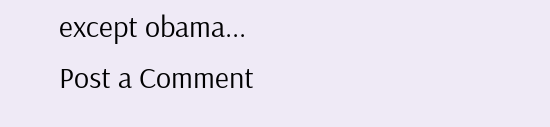except obama...
Post a Comment